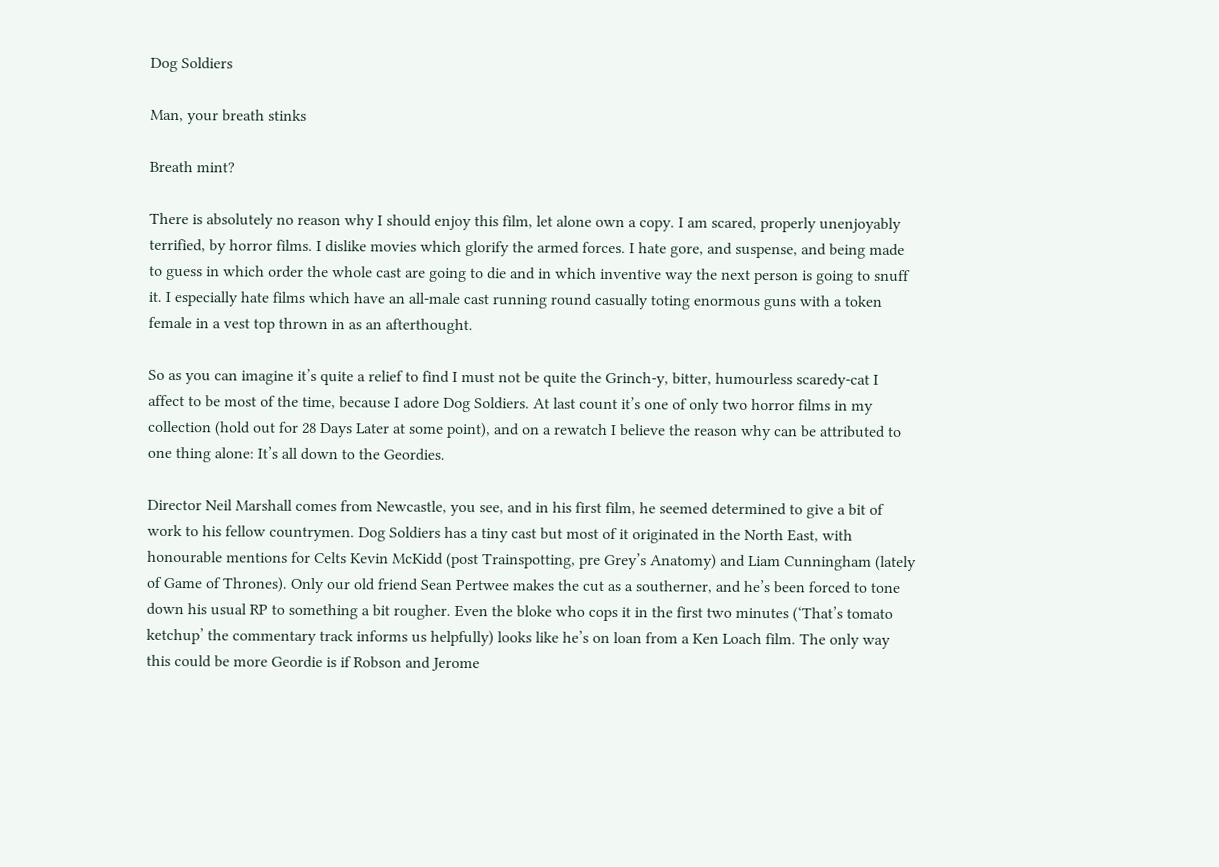Dog Soldiers

Man, your breath stinks

Breath mint?

There is absolutely no reason why I should enjoy this film, let alone own a copy. I am scared, properly unenjoyably terrified, by horror films. I dislike movies which glorify the armed forces. I hate gore, and suspense, and being made to guess in which order the whole cast are going to die and in which inventive way the next person is going to snuff it. I especially hate films which have an all-male cast running round casually toting enormous guns with a token female in a vest top thrown in as an afterthought.

So as you can imagine it’s quite a relief to find I must not be quite the Grinch-y, bitter, humourless scaredy-cat I affect to be most of the time, because I adore Dog Soldiers. At last count it’s one of only two horror films in my collection (hold out for 28 Days Later at some point), and on a rewatch I believe the reason why can be attributed to one thing alone: It’s all down to the Geordies.

Director Neil Marshall comes from Newcastle, you see, and in his first film, he seemed determined to give a bit of work to his fellow countrymen. Dog Soldiers has a tiny cast but most of it originated in the North East, with honourable mentions for Celts Kevin McKidd (post Trainspotting, pre Grey’s Anatomy) and Liam Cunningham (lately of Game of Thrones). Only our old friend Sean Pertwee makes the cut as a southerner, and he’s been forced to tone down his usual RP to something a bit rougher. Even the bloke who cops it in the first two minutes (‘That’s tomato ketchup’ the commentary track informs us helpfully) looks like he’s on loan from a Ken Loach film. The only way this could be more Geordie is if Robson and Jerome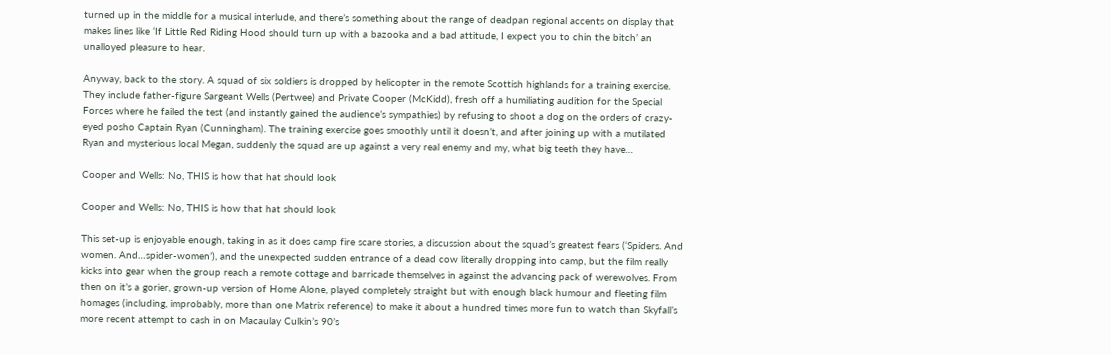turned up in the middle for a musical interlude, and there’s something about the range of deadpan regional accents on display that makes lines like ‘If Little Red Riding Hood should turn up with a bazooka and a bad attitude, I expect you to chin the bitch’ an unalloyed pleasure to hear.

Anyway, back to the story. A squad of six soldiers is dropped by helicopter in the remote Scottish highlands for a training exercise. They include father-figure Sargeant Wells (Pertwee) and Private Cooper (McKidd), fresh off a humiliating audition for the Special Forces where he failed the test (and instantly gained the audience’s sympathies) by refusing to shoot a dog on the orders of crazy-eyed posho Captain Ryan (Cunningham). The training exercise goes smoothly until it doesn’t, and after joining up with a mutilated Ryan and mysterious local Megan, suddenly the squad are up against a very real enemy and my, what big teeth they have…

Cooper and Wells: No, THIS is how that hat should look

Cooper and Wells: No, THIS is how that hat should look

This set-up is enjoyable enough, taking in as it does camp fire scare stories, a discussion about the squad’s greatest fears (‘Spiders. And women. And…spider-women’), and the unexpected sudden entrance of a dead cow literally dropping into camp, but the film really kicks into gear when the group reach a remote cottage and barricade themselves in against the advancing pack of werewolves. From then on it’s a gorier, grown-up version of Home Alone, played completely straight but with enough black humour and fleeting film homages (including, improbably, more than one Matrix reference) to make it about a hundred times more fun to watch than Skyfall’s more recent attempt to cash in on Macaulay Culkin’s 90’s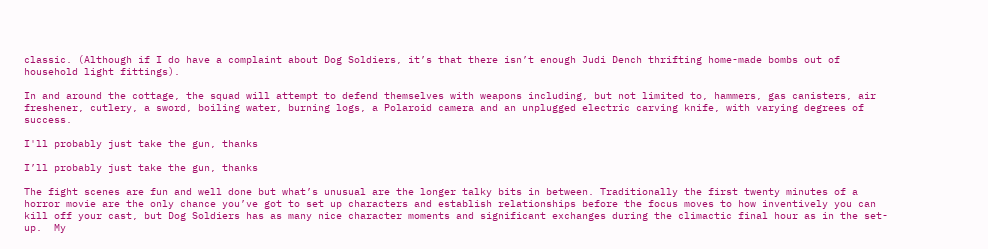classic. (Although if I do have a complaint about Dog Soldiers, it’s that there isn’t enough Judi Dench thrifting home-made bombs out of household light fittings).

In and around the cottage, the squad will attempt to defend themselves with weapons including, but not limited to, hammers, gas canisters, air freshener, cutlery, a sword, boiling water, burning logs, a Polaroid camera and an unplugged electric carving knife, with varying degrees of success.

I'll probably just take the gun, thanks

I’ll probably just take the gun, thanks

The fight scenes are fun and well done but what’s unusual are the longer talky bits in between. Traditionally the first twenty minutes of a horror movie are the only chance you’ve got to set up characters and establish relationships before the focus moves to how inventively you can kill off your cast, but Dog Soldiers has as many nice character moments and significant exchanges during the climactic final hour as in the set-up.  My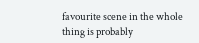favourite scene in the whole thing is probably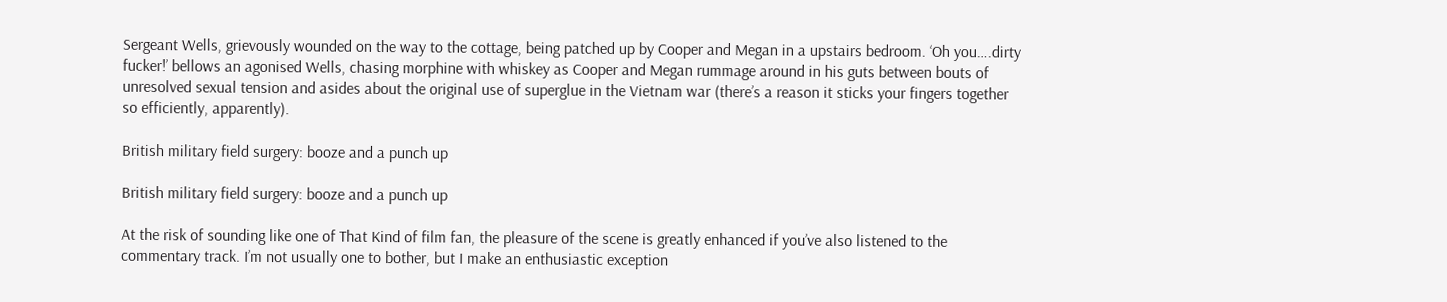Sergeant Wells, grievously wounded on the way to the cottage, being patched up by Cooper and Megan in a upstairs bedroom. ‘Oh you….dirty fucker!’ bellows an agonised Wells, chasing morphine with whiskey as Cooper and Megan rummage around in his guts between bouts of unresolved sexual tension and asides about the original use of superglue in the Vietnam war (there’s a reason it sticks your fingers together so efficiently, apparently).

British military field surgery: booze and a punch up

British military field surgery: booze and a punch up

At the risk of sounding like one of That Kind of film fan, the pleasure of the scene is greatly enhanced if you’ve also listened to the commentary track. I’m not usually one to bother, but I make an enthusiastic exception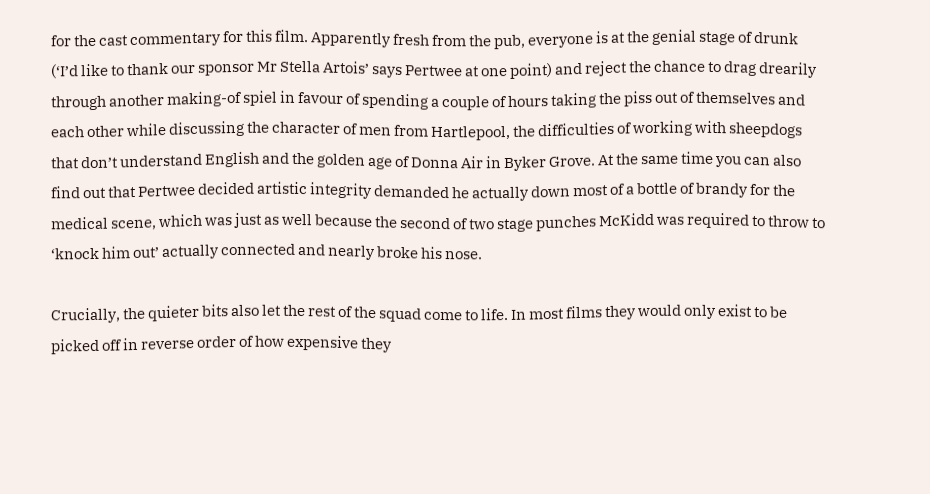for the cast commentary for this film. Apparently fresh from the pub, everyone is at the genial stage of drunk (‘I’d like to thank our sponsor Mr Stella Artois’ says Pertwee at one point) and reject the chance to drag drearily through another making-of spiel in favour of spending a couple of hours taking the piss out of themselves and each other while discussing the character of men from Hartlepool, the difficulties of working with sheepdogs that don’t understand English and the golden age of Donna Air in Byker Grove. At the same time you can also find out that Pertwee decided artistic integrity demanded he actually down most of a bottle of brandy for the medical scene, which was just as well because the second of two stage punches McKidd was required to throw to ‘knock him out’ actually connected and nearly broke his nose.

Crucially, the quieter bits also let the rest of the squad come to life. In most films they would only exist to be picked off in reverse order of how expensive they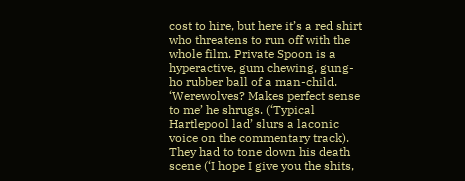cost to hire, but here it’s a red shirt who threatens to run off with the whole film. Private Spoon is a hyperactive, gum chewing, gung-ho rubber ball of a man-child. ‘Werewolves? Makes perfect sense to me’ he shrugs. (‘Typical Hartlepool lad’ slurs a laconic voice on the commentary track). They had to tone down his death scene (‘I hope I give you the shits,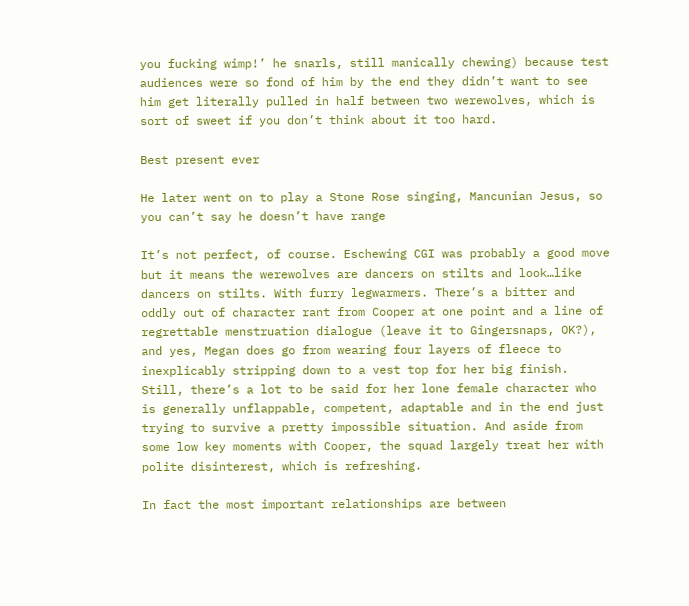you fucking wimp!’ he snarls, still manically chewing) because test audiences were so fond of him by the end they didn’t want to see him get literally pulled in half between two werewolves, which is sort of sweet if you don’t think about it too hard.

Best present ever

He later went on to play a Stone Rose singing, Mancunian Jesus, so you can’t say he doesn’t have range

It’s not perfect, of course. Eschewing CGI was probably a good move but it means the werewolves are dancers on stilts and look…like dancers on stilts. With furry legwarmers. There’s a bitter and oddly out of character rant from Cooper at one point and a line of regrettable menstruation dialogue (leave it to Gingersnaps, OK?), and yes, Megan does go from wearing four layers of fleece to inexplicably stripping down to a vest top for her big finish. Still, there’s a lot to be said for her lone female character who is generally unflappable, competent, adaptable and in the end just trying to survive a pretty impossible situation. And aside from some low key moments with Cooper, the squad largely treat her with polite disinterest, which is refreshing.

In fact the most important relationships are between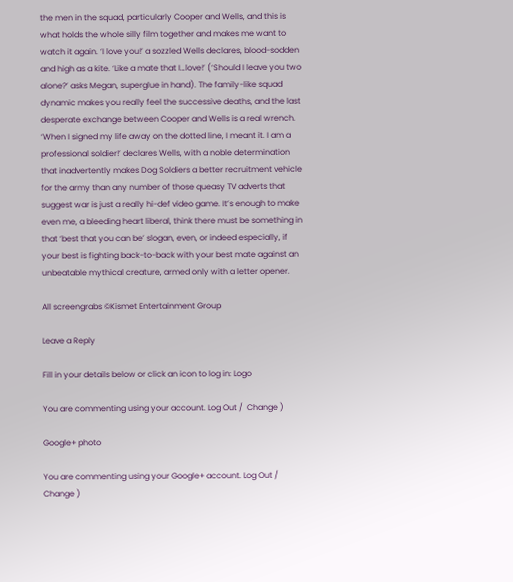the men in the squad, particularly Cooper and Wells, and this is what holds the whole silly film together and makes me want to watch it again. ‘I love you!’ a sozzled Wells declares, blood-sodden and high as a kite. ‘Like a mate that I…love!’ (‘Should I leave you two alone?’ asks Megan, superglue in hand). The family-like squad dynamic makes you really feel the successive deaths, and the last desperate exchange between Cooper and Wells is a real wrench. ‘When I signed my life away on the dotted line, I meant it. I am a professional soldier!’ declares Wells, with a noble determination that inadvertently makes Dog Soldiers a better recruitment vehicle for the army than any number of those queasy TV adverts that suggest war is just a really hi-def video game. It’s enough to make even me, a bleeding heart liberal, think there must be something in that ‘best that you can be’ slogan, even, or indeed especially, if your best is fighting back-to-back with your best mate against an unbeatable mythical creature, armed only with a letter opener.

All screengrabs ©Kismet Entertainment Group

Leave a Reply

Fill in your details below or click an icon to log in: Logo

You are commenting using your account. Log Out /  Change )

Google+ photo

You are commenting using your Google+ account. Log Out /  Change )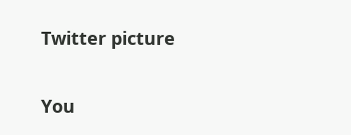Twitter picture

You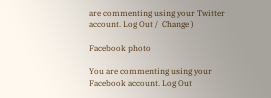are commenting using your Twitter account. Log Out /  Change )

Facebook photo

You are commenting using your Facebook account. Log Out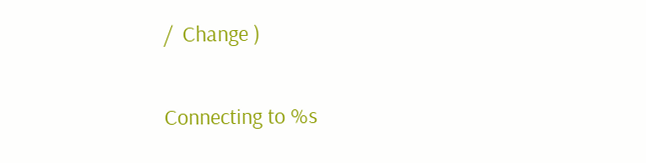/  Change )

Connecting to %s